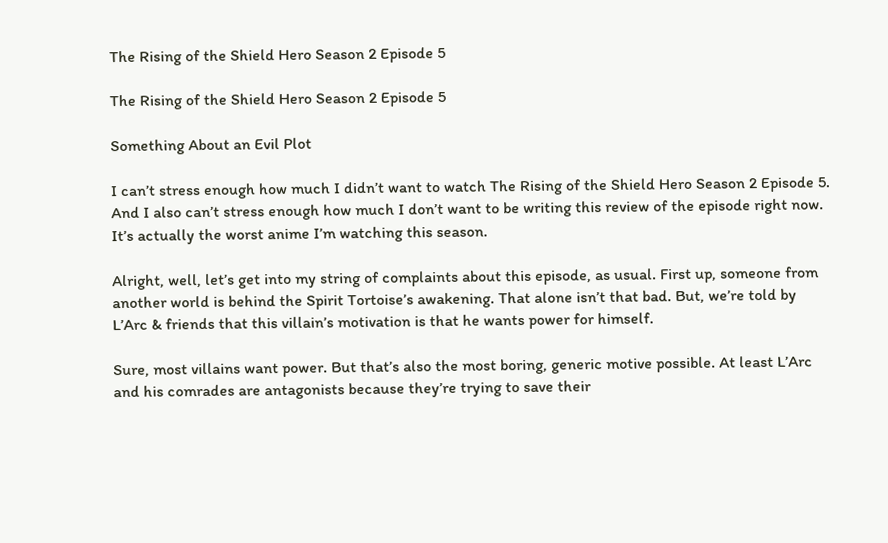The Rising of the Shield Hero Season 2 Episode 5

The Rising of the Shield Hero Season 2 Episode 5

Something About an Evil Plot

I can’t stress enough how much I didn’t want to watch The Rising of the Shield Hero Season 2 Episode 5. And I also can’t stress enough how much I don’t want to be writing this review of the episode right now. It’s actually the worst anime I’m watching this season.

Alright, well, let’s get into my string of complaints about this episode, as usual. First up, someone from another world is behind the Spirit Tortoise’s awakening. That alone isn’t that bad. But, we’re told by L’Arc & friends that this villain’s motivation is that he wants power for himself.

Sure, most villains want power. But that’s also the most boring, generic motive possible. At least L’Arc and his comrades are antagonists because they’re trying to save their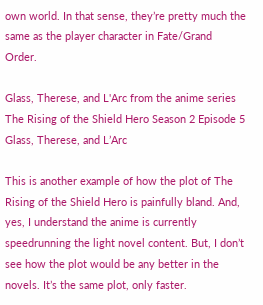own world. In that sense, they’re pretty much the same as the player character in Fate/Grand Order.

Glass, Therese, and L'Arc from the anime series The Rising of the Shield Hero Season 2 Episode 5
Glass, Therese, and L’Arc

This is another example of how the plot of The Rising of the Shield Hero is painfully bland. And, yes, I understand the anime is currently speedrunning the light novel content. But, I don’t see how the plot would be any better in the novels. It’s the same plot, only faster.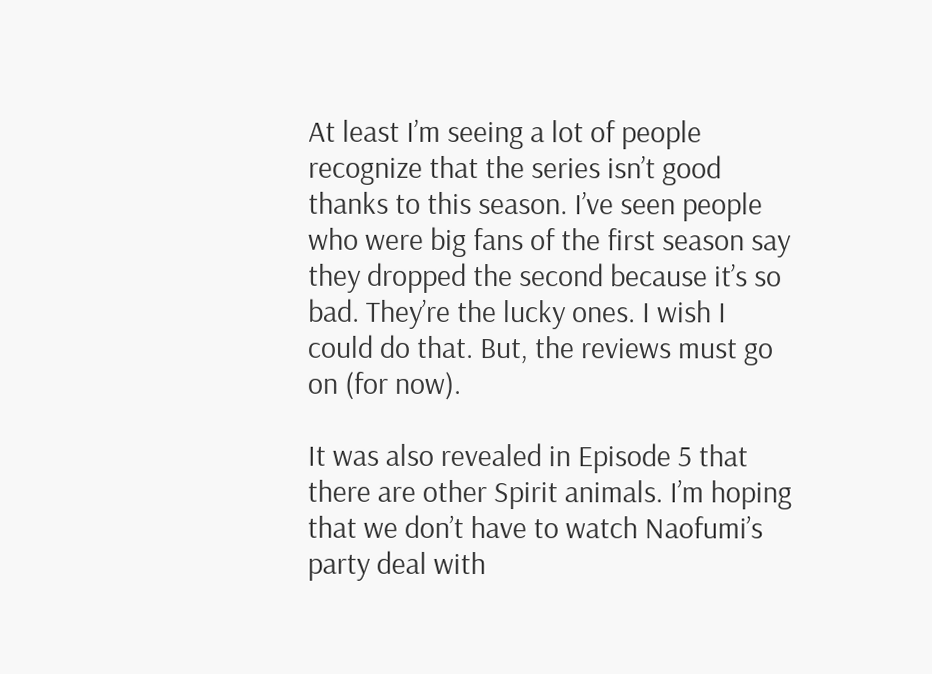At least I’m seeing a lot of people recognize that the series isn’t good thanks to this season. I’ve seen people who were big fans of the first season say they dropped the second because it’s so bad. They’re the lucky ones. I wish I could do that. But, the reviews must go on (for now).

It was also revealed in Episode 5 that there are other Spirit animals. I’m hoping that we don’t have to watch Naofumi’s party deal with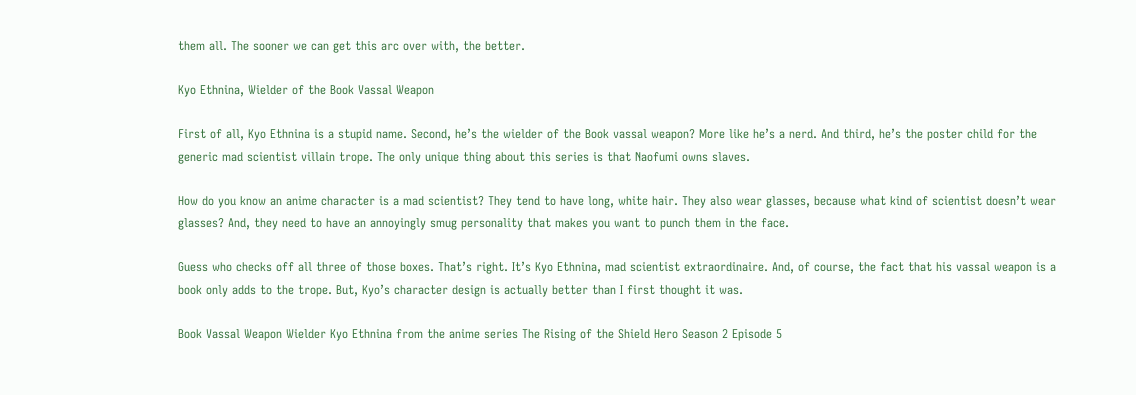them all. The sooner we can get this arc over with, the better.

Kyo Ethnina, Wielder of the Book Vassal Weapon

First of all, Kyo Ethnina is a stupid name. Second, he’s the wielder of the Book vassal weapon? More like he’s a nerd. And third, he’s the poster child for the generic mad scientist villain trope. The only unique thing about this series is that Naofumi owns slaves.

How do you know an anime character is a mad scientist? They tend to have long, white hair. They also wear glasses, because what kind of scientist doesn’t wear glasses? And, they need to have an annoyingly smug personality that makes you want to punch them in the face.

Guess who checks off all three of those boxes. That’s right. It’s Kyo Ethnina, mad scientist extraordinaire. And, of course, the fact that his vassal weapon is a book only adds to the trope. But, Kyo’s character design is actually better than I first thought it was.

Book Vassal Weapon Wielder Kyo Ethnina from the anime series The Rising of the Shield Hero Season 2 Episode 5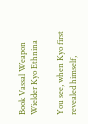Book Vassal Weapon Wielder Kyo Ethnina

You see, when Kyo first revealed himself,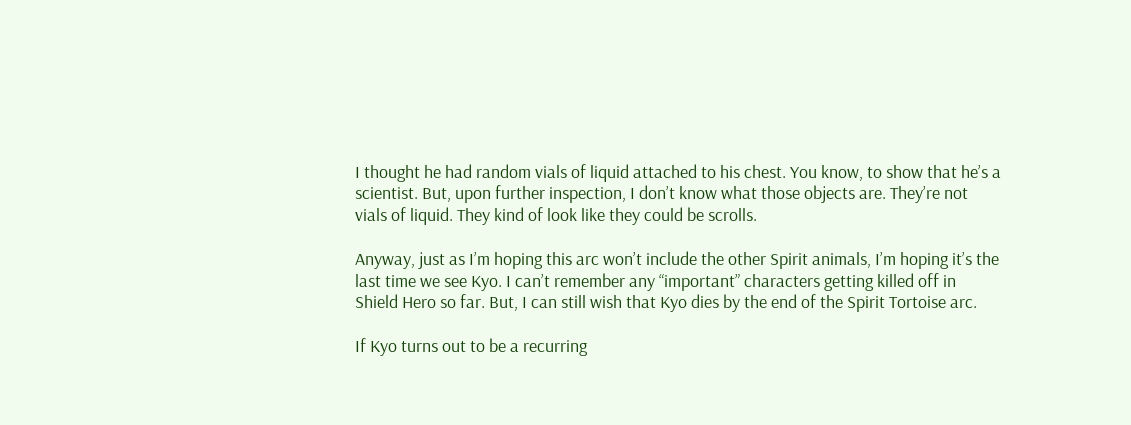I thought he had random vials of liquid attached to his chest. You know, to show that he’s a scientist. But, upon further inspection, I don’t know what those objects are. They’re not vials of liquid. They kind of look like they could be scrolls.

Anyway, just as I’m hoping this arc won’t include the other Spirit animals, I’m hoping it’s the last time we see Kyo. I can’t remember any “important” characters getting killed off in Shield Hero so far. But, I can still wish that Kyo dies by the end of the Spirit Tortoise arc.

If Kyo turns out to be a recurring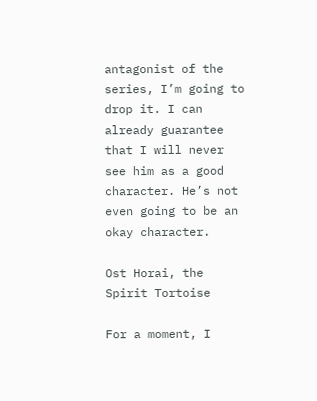antagonist of the series, I’m going to drop it. I can already guarantee that I will never see him as a good character. He’s not even going to be an okay character.

Ost Horai, the Spirit Tortoise

For a moment, I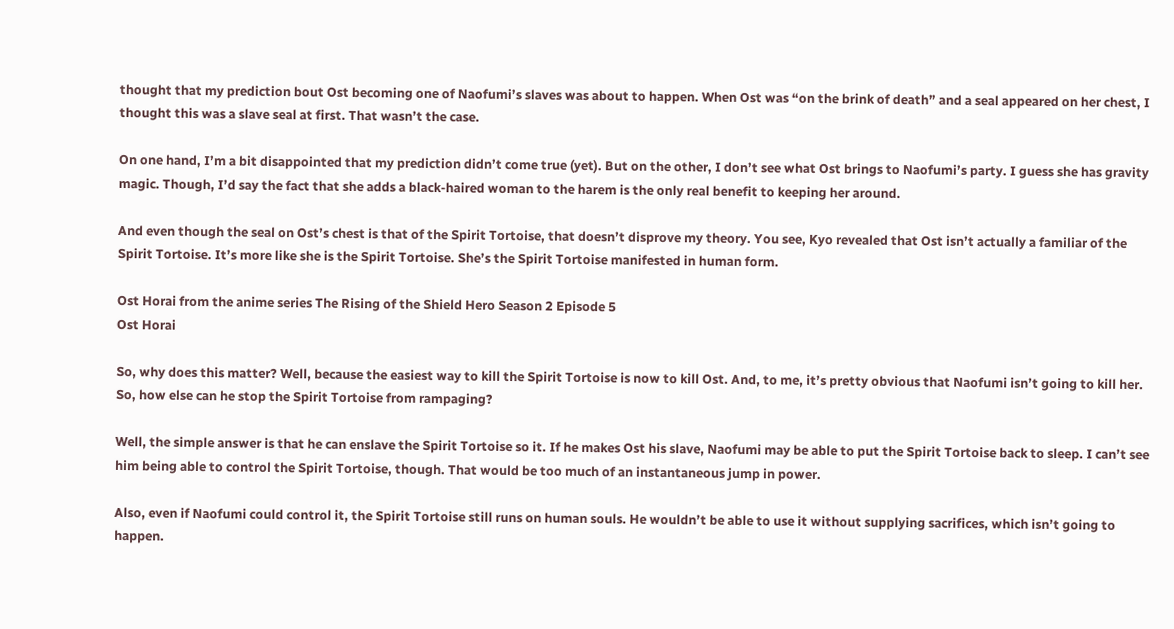thought that my prediction bout Ost becoming one of Naofumi’s slaves was about to happen. When Ost was “on the brink of death” and a seal appeared on her chest, I thought this was a slave seal at first. That wasn’t the case.

On one hand, I’m a bit disappointed that my prediction didn’t come true (yet). But on the other, I don’t see what Ost brings to Naofumi’s party. I guess she has gravity magic. Though, I’d say the fact that she adds a black-haired woman to the harem is the only real benefit to keeping her around.

And even though the seal on Ost’s chest is that of the Spirit Tortoise, that doesn’t disprove my theory. You see, Kyo revealed that Ost isn’t actually a familiar of the Spirit Tortoise. It’s more like she is the Spirit Tortoise. She’s the Spirit Tortoise manifested in human form.

Ost Horai from the anime series The Rising of the Shield Hero Season 2 Episode 5
Ost Horai

So, why does this matter? Well, because the easiest way to kill the Spirit Tortoise is now to kill Ost. And, to me, it’s pretty obvious that Naofumi isn’t going to kill her. So, how else can he stop the Spirit Tortoise from rampaging?

Well, the simple answer is that he can enslave the Spirit Tortoise so it. If he makes Ost his slave, Naofumi may be able to put the Spirit Tortoise back to sleep. I can’t see him being able to control the Spirit Tortoise, though. That would be too much of an instantaneous jump in power.

Also, even if Naofumi could control it, the Spirit Tortoise still runs on human souls. He wouldn’t be able to use it without supplying sacrifices, which isn’t going to happen.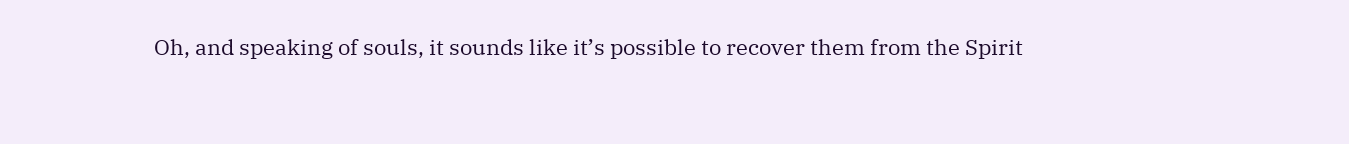Oh, and speaking of souls, it sounds like it’s possible to recover them from the Spirit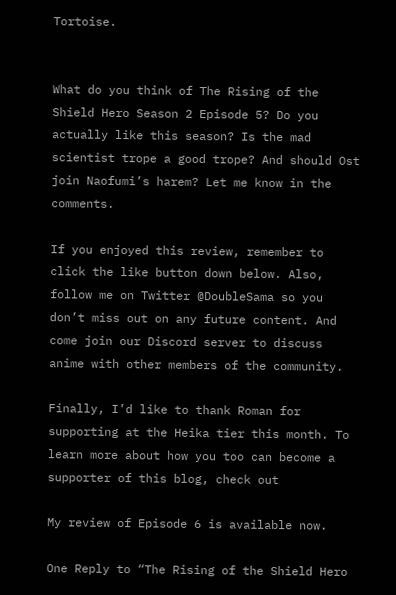Tortoise.


What do you think of The Rising of the Shield Hero Season 2 Episode 5? Do you actually like this season? Is the mad scientist trope a good trope? And should Ost join Naofumi’s harem? Let me know in the comments.

If you enjoyed this review, remember to click the like button down below. Also, follow me on Twitter @DoubleSama so you don’t miss out on any future content. And come join our Discord server to discuss anime with other members of the community.

Finally, I’d like to thank Roman for supporting at the Heika tier this month. To learn more about how you too can become a supporter of this blog, check out

My review of Episode 6 is available now.

One Reply to “The Rising of the Shield Hero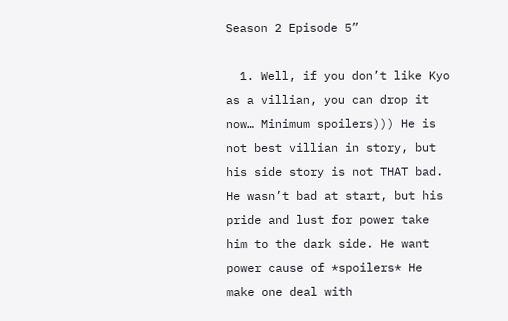Season 2 Episode 5”

  1. Well, if you don’t like Kyo as a villian, you can drop it now… Minimum spoilers))) He is not best villian in story, but his side story is not THAT bad. He wasn’t bad at start, but his pride and lust for power take him to the dark side. He want power cause of *spoilers* He make one deal with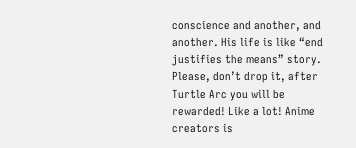conscience and another, and another. His life is like “end justifies the means” story. Please, don’t drop it, after Turtle Arc you will be rewarded! Like a lot! Anime creators is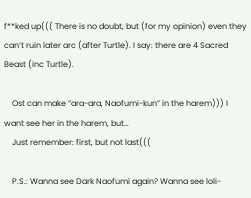f**ked up((( There is no doubt, but (for my opinion) even they can’t ruin later arc (after Turtle). I say: there are 4 Sacred Beast (inc Turtle).

    Ost can make “ara-ara, Naofumi-kun” in the harem))) I want see her in the harem, but…
    Just remember: first, but not last(((

    P.S.: Wanna see Dark Naofumi again? Wanna see loli-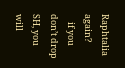Raphtalia again?
    if you don’t drop SH, you will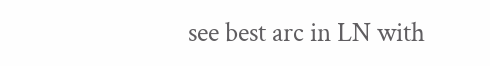see best arc in LN with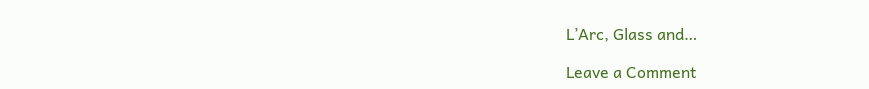L’Arc, Glass and…

Leave a Comment